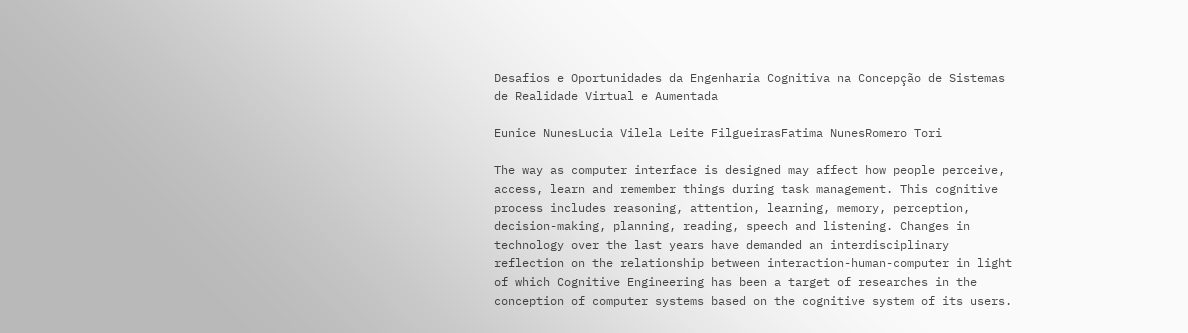Desafios e Oportunidades da Engenharia Cognitiva na Concepção de Sistemas de Realidade Virtual e Aumentada

Eunice NunesLucia Vilela Leite FilgueirasFatima NunesRomero Tori

The way as computer interface is designed may affect how people perceive, access, learn and remember things during task management. This cognitive process includes reasoning, attention, learning, memory, perception, decision-making, planning, reading, speech and listening. Changes in technology over the last years have demanded an interdisciplinary reflection on the relationship between interaction-human-computer in light of which Cognitive Engineering has been a target of researches in the conception of computer systems based on the cognitive system of its users.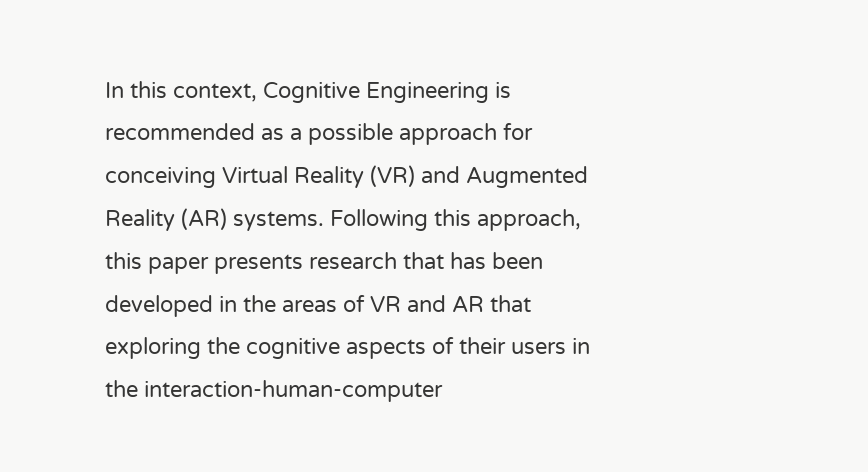In this context, Cognitive Engineering is recommended as a possible approach for conceiving Virtual Reality (VR) and Augmented Reality (AR) systems. Following this approach, this paper presents research that has been developed in the areas of VR and AR that exploring the cognitive aspects of their users in the interaction-human-computer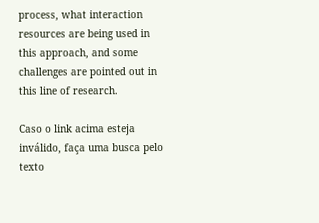process, what interaction resources are being used in this approach, and some challenges are pointed out in this line of research.

Caso o link acima esteja inválido, faça uma busca pelo texto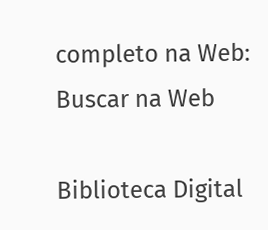completo na Web: Buscar na Web

Biblioteca Digital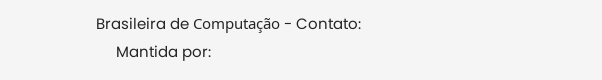Brasileira de Computação - Contato:
     Mantida por: